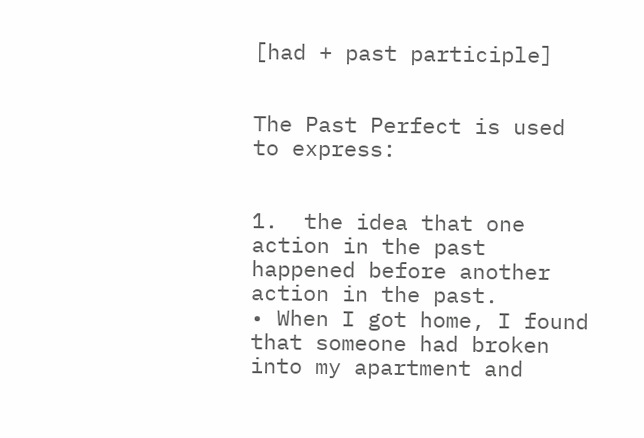[had + past participle]


The Past Perfect is used to express:


1.  the idea that one action in the past happened before another action in the past.
• When I got home, I found that someone had broken into my apartment and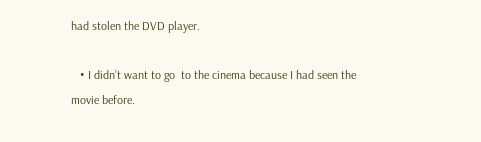had stolen the DVD player.

   • I didn’t want to go  to the cinema because I had seen the movie before.